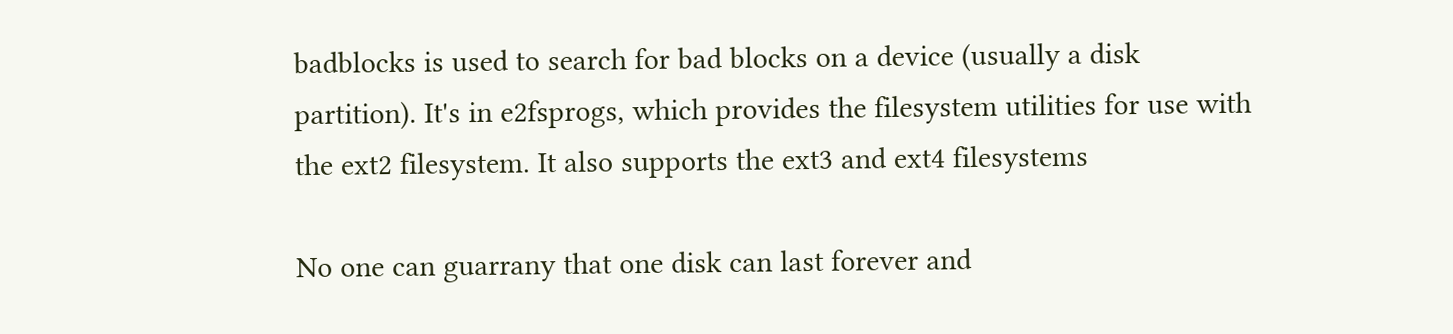badblocks is used to search for bad blocks on a device (usually a disk partition). It's in e2fsprogs, which provides the filesystem utilities for use with the ext2 filesystem. It also supports the ext3 and ext4 filesystems

No one can guarrany that one disk can last forever and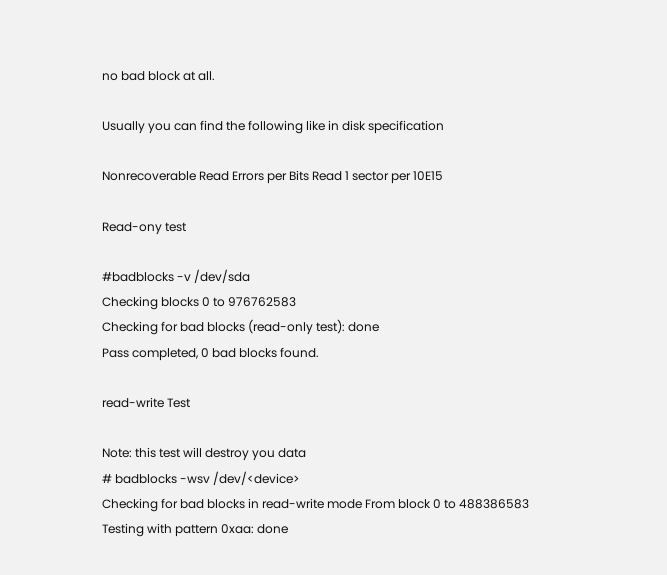no bad block at all.

Usually you can find the following like in disk specification

Nonrecoverable Read Errors per Bits Read 1 sector per 10E15

Read-ony test

#badblocks -v /dev/sda
Checking blocks 0 to 976762583
Checking for bad blocks (read-only test): done
Pass completed, 0 bad blocks found.

read-write Test

Note: this test will destroy you data
# badblocks -wsv /dev/<device>
Checking for bad blocks in read-write mode From block 0 to 488386583
Testing with pattern 0xaa: done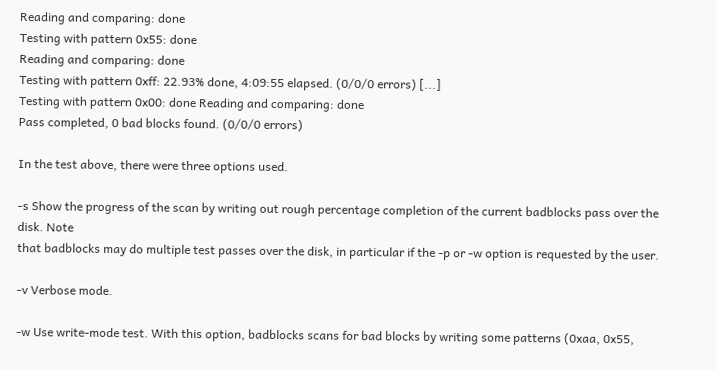Reading and comparing: done
Testing with pattern 0x55: done
Reading and comparing: done
Testing with pattern 0xff: 22.93% done, 4:09:55 elapsed. (0/0/0 errors) [...]
Testing with pattern 0x00: done Reading and comparing: done
Pass completed, 0 bad blocks found. (0/0/0 errors)

In the test above, there were three options used.

-s Show the progress of the scan by writing out rough percentage completion of the current badblocks pass over the disk. Note
that badblocks may do multiple test passes over the disk, in particular if the -p or -w option is requested by the user.

-v Verbose mode.

-w Use write-mode test. With this option, badblocks scans for bad blocks by writing some patterns (0xaa, 0x55,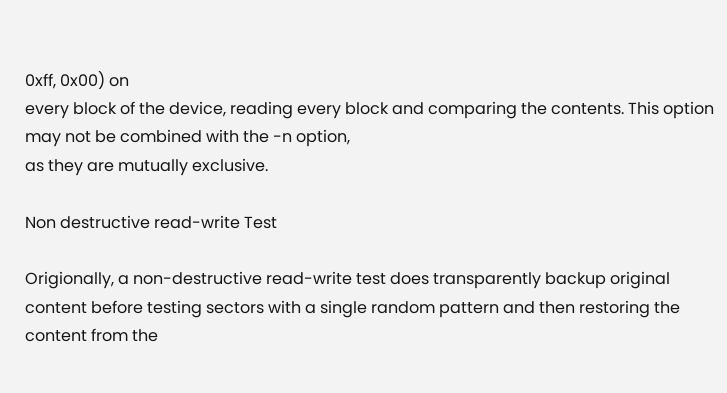0xff, 0x00) on
every block of the device, reading every block and comparing the contents. This option may not be combined with the -n option,
as they are mutually exclusive.

Non destructive read-write Test

Origionally, a non-destructive read-write test does transparently backup original content before testing sectors with a single random pattern and then restoring the content from the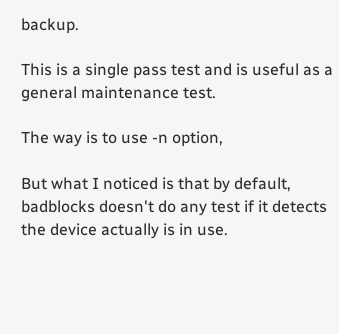backup.

This is a single pass test and is useful as a general maintenance test.

The way is to use -n option,

But what I noticed is that by default, badblocks doesn't do any test if it detects the device actually is in use.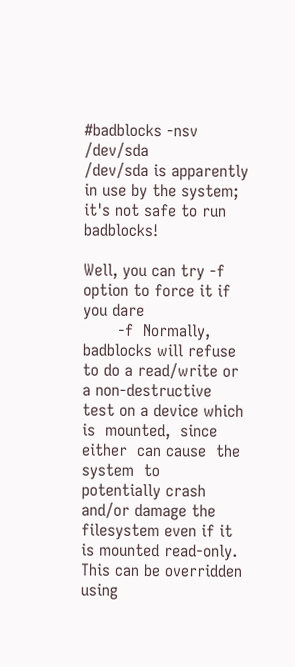#badblocks -nsv /dev/sda
/dev/sda is apparently in use by the system; it's not safe to run badblocks!

Well, you can try -f option to force it if you dare
       -f  Normally, badblocks will refuse to do a read/write or a non-destructive test on a device which is  mounted,  since  either  can cause  the  system  to  potentially crash and/or damage the filesystem even if it is mounted read-only.  This can be overridden using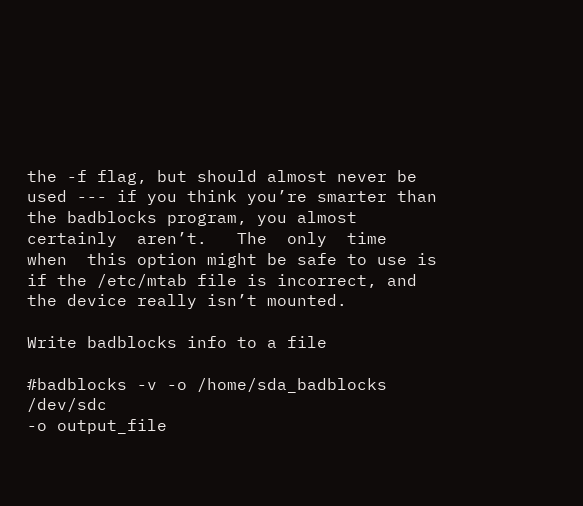the -f flag, but should almost never be used --- if you think you’re smarter than the badblocks program, you almost  certainly  aren’t.   The  only  time  when  this option might be safe to use is if the /etc/mtab file is incorrect, and the device really isn’t mounted.

Write badblocks info to a file

#badblocks -v -o /home/sda_badblocks /dev/sdc
-o output_file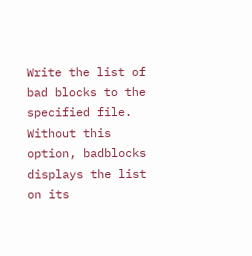Write the list of bad blocks to the specified file.  Without this option, badblocks displays the list on its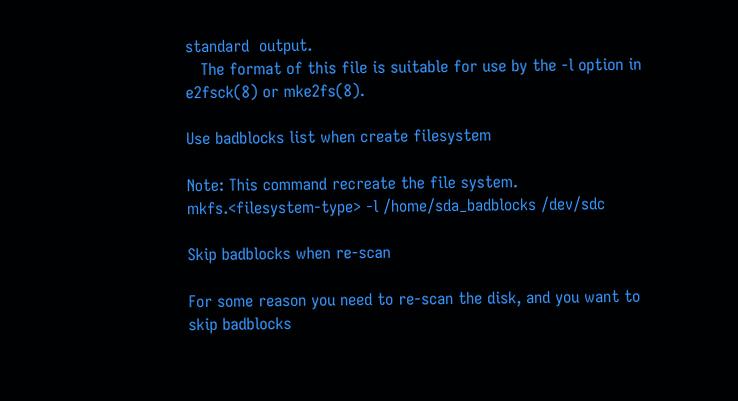standard  output.
   The format of this file is suitable for use by the -l option in e2fsck(8) or mke2fs(8).

Use badblocks list when create filesystem

Note: This command recreate the file system.
mkfs.<filesystem-type> -l /home/sda_badblocks /dev/sdc

Skip badblocks when re-scan

For some reason you need to re-scan the disk, and you want to skip badblocks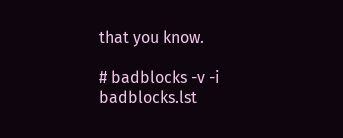that you know.

# badblocks -v -i badblocks.lst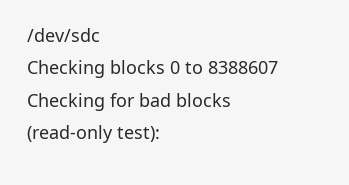/dev/sdc
Checking blocks 0 to 8388607
Checking for bad blocks (read-only test):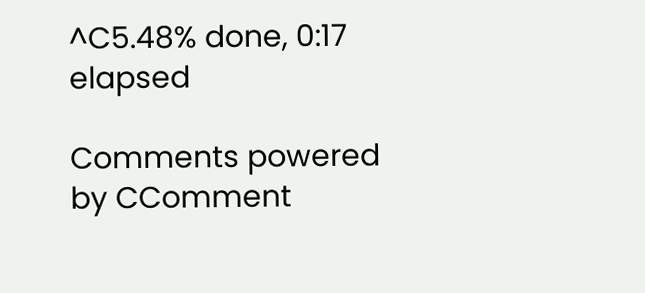^C5.48% done, 0:17 elapsed

Comments powered by CComment